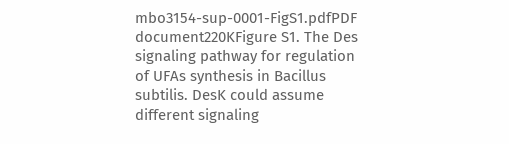mbo3154-sup-0001-FigS1.pdfPDF document220KFigure S1. The Des signaling pathway for regulation of UFAs synthesis in Bacillus subtilis. DesK could assume different signaling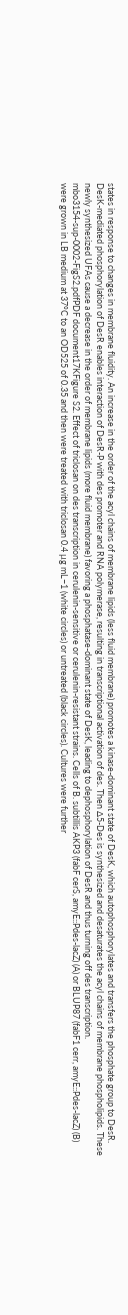states in response to changes in membrane fluidity. An increase in the order of the acyl chains of membrane lipids (less fluid membrane) promotes a kinase-dominant state of DesK, which autophosphorylates and transfers the phosphate group to DesR. DesK-mediated phosphorylation of DesR enables interaction of DesR-P with des promoter and RNA polymerase, resulting in transcriptional activation of des. Then ∆5-Des is synthesized and desaturates the acyl chains of membrane phospholipids. These newly synthesized UFAs cause a decrease in the order of membrane lipids (more fluid membrane) favoring a phosphatase-dominant state of DesK, leading to dephosphorylation of DesR and thus turning off des transcription.
mbo3154-sup-0002-FigS2.pdfPDF document17KFigure S2. Effect of triclosan on des transcription in cerulenin-sensitive or cerulenin-resistant strains. Cells of B. subtillis AKP3 (fabF cerS, amyE::Pdes-lacZ) (A) or BLUP87 (fabF1 cerr, amyE::Pdes-lacZ) (B) were grown in LB medium at 37°C to an OD525 of 0.35 and then were treated with triclosan 0.4 μg mL−1 (white circles) or untreated (black circles). Cultures were further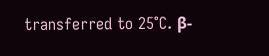transferred to 25°C. β-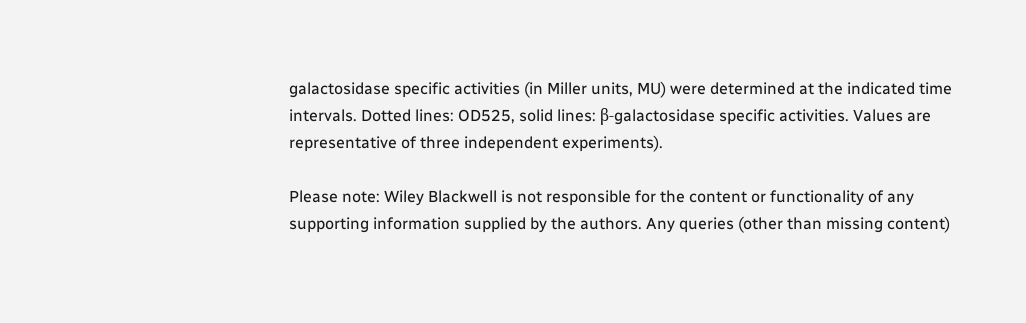galactosidase specific activities (in Miller units, MU) were determined at the indicated time intervals. Dotted lines: OD525, solid lines: β-galactosidase specific activities. Values are representative of three independent experiments).

Please note: Wiley Blackwell is not responsible for the content or functionality of any supporting information supplied by the authors. Any queries (other than missing content)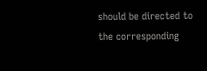should be directed to the corresponding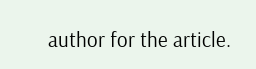author for the article.